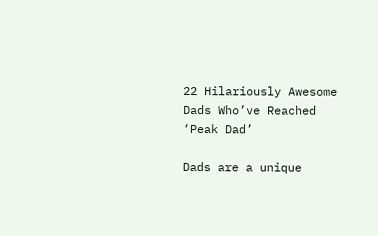22 Hilariously Awesome Dads Who’ve Reached ‘Peak Dad’

Dads are a unique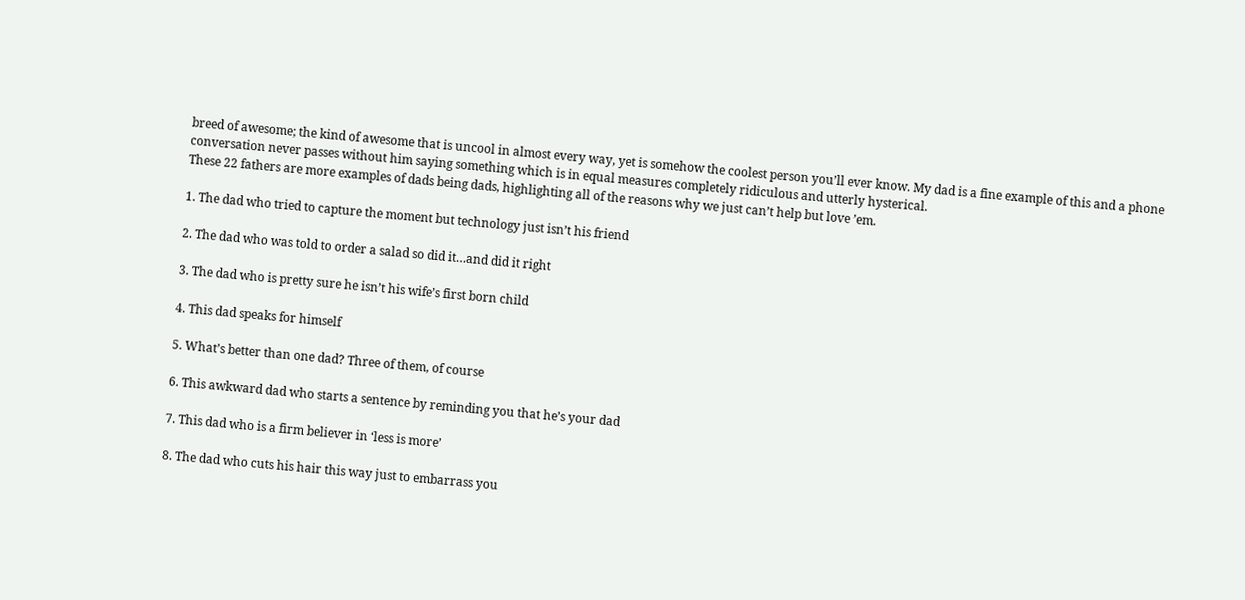breed of awesome; the kind of awesome that is uncool in almost every way, yet is somehow the coolest person you’ll ever know. My dad is a fine example of this and a phone conversation never passes without him saying something which is in equal measures completely ridiculous and utterly hysterical.
These 22 fathers are more examples of dads being dads, highlighting all of the reasons why we just can’t help but love ’em.

1. The dad who tried to capture the moment but technology just isn’t his friend

2. The dad who was told to order a salad so did it…and did it right

3. The dad who is pretty sure he isn’t his wife’s first born child

4. This dad speaks for himself

5. What’s better than one dad? Three of them, of course

6. This awkward dad who starts a sentence by reminding you that he’s your dad

7. This dad who is a firm believer in ‘less is more’

8. The dad who cuts his hair this way just to embarrass you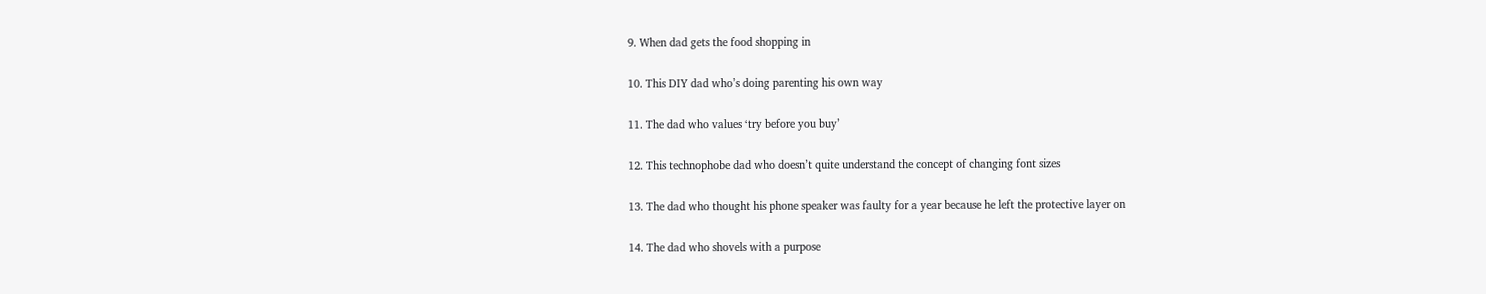9. When dad gets the food shopping in

10. This DIY dad who’s doing parenting his own way

11. The dad who values ‘try before you buy’

12. This technophobe dad who doesn’t quite understand the concept of changing font sizes

13. The dad who thought his phone speaker was faulty for a year because he left the protective layer on

14. The dad who shovels with a purpose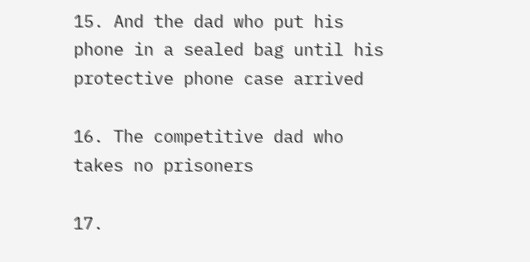15. And the dad who put his phone in a sealed bag until his protective phone case arrived

16. The competitive dad who takes no prisoners

17.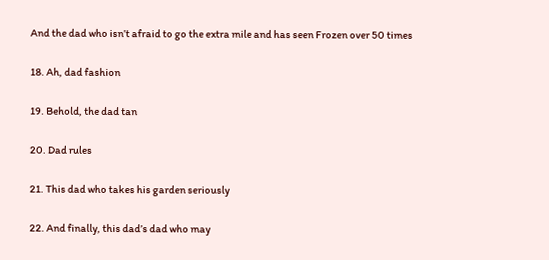And the dad who isn’t afraid to go the extra mile and has seen Frozen over 50 times

18. Ah, dad fashion

19. Behold, the dad tan

20. Dad rules

21. This dad who takes his garden seriously

22. And finally, this dad’s dad who may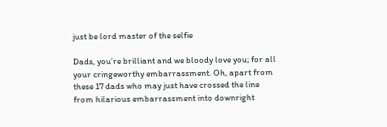just be lord master of the selfie

Dads, you’re brilliant and we bloody love you; for all your cringeworthy embarrassment. Oh, apart from these 17 dads who may just have crossed the line from hilarious embarrassment into downright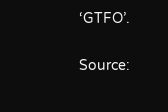‘GTFO’.

Source: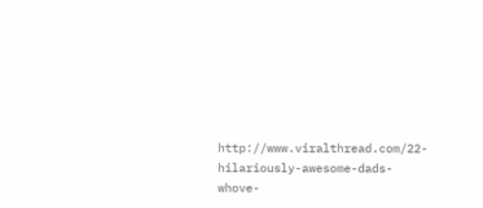http://www.viralthread.com/22-hilariously-awesome-dads-whove-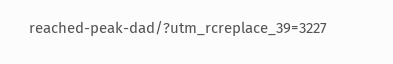reached-peak-dad/?utm_rcreplace_39=3227